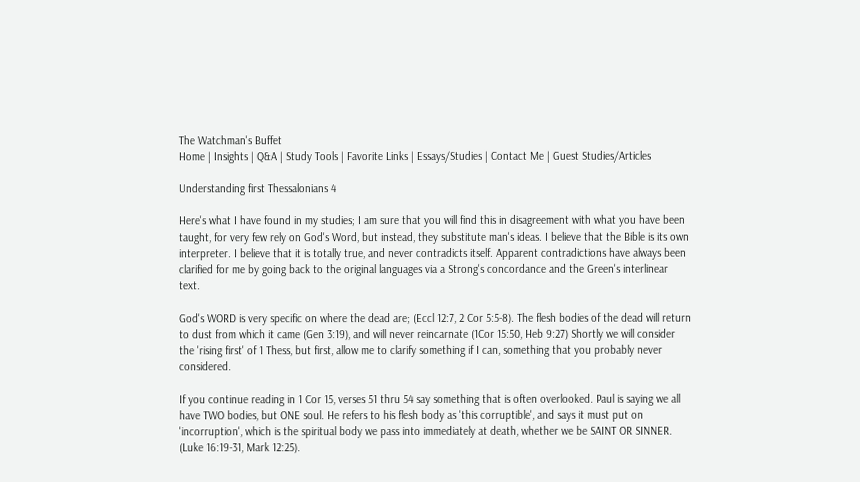The Watchman's Buffet
Home | Insights | Q&A | Study Tools | Favorite Links | Essays/Studies | Contact Me | Guest Studies/Articles

Understanding first Thessalonians 4

Here's what I have found in my studies; I am sure that you will find this in disagreement with what you have been taught, for very few rely on God's Word, but instead, they substitute man's ideas. I believe that the Bible is its own interpreter. I believe that it is totally true, and never contradicts itself. Apparent contradictions have always been clarified for me by going back to the original languages via a Strong's concordance and the Green's interlinear text.

God's WORD is very specific on where the dead are; (Eccl 12:7, 2 Cor 5:5-8). The flesh bodies of the dead will return to dust from which it came (Gen 3:19), and will never reincarnate (1Cor 15:50, Heb 9:27) Shortly we will consider the 'rising first' of 1 Thess, but first, allow me to clarify something if I can, something that you probably never considered.

If you continue reading in 1 Cor 15, verses 51 thru 54 say something that is often overlooked. Paul is saying we all have TWO bodies, but ONE soul. He refers to his flesh body as 'this corruptible', and says it must put on 'incorruption', which is the spiritual body we pass into immediately at death, whether we be SAINT OR SINNER. (Luke 16:19-31, Mark 12:25).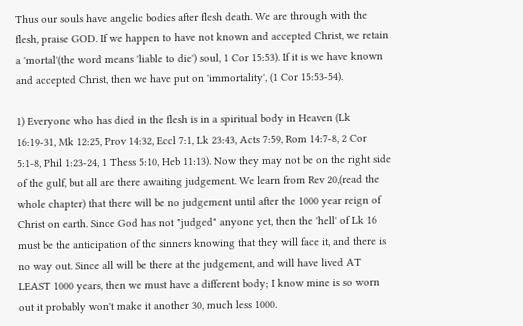Thus our souls have angelic bodies after flesh death. We are through with the flesh, praise GOD. If we happen to have not known and accepted Christ, we retain a 'mortal'(the word means 'liable to die') soul, 1 Cor 15:53). If it is we have known and accepted Christ, then we have put on 'immortality', (1 Cor 15:53-54).

1) Everyone who has died in the flesh is in a spiritual body in Heaven (Lk 16:19-31, Mk 12:25, Prov 14:32, Eccl 7:1, Lk 23:43, Acts 7:59, Rom 14:7-8, 2 Cor 5:1-8, Phil 1:23-24, 1 Thess 5:10, Heb 11:13). Now they may not be on the right side of the gulf, but all are there awaiting judgement. We learn from Rev 20,(read the whole chapter) that there will be no judgement until after the 1000 year reign of Christ on earth. Since God has not "judged" anyone yet, then the 'hell' of Lk 16 must be the anticipation of the sinners knowing that they will face it, and there is no way out. Since all will be there at the judgement, and will have lived AT LEAST 1000 years, then we must have a different body; I know mine is so worn out it probably won't make it another 30, much less 1000.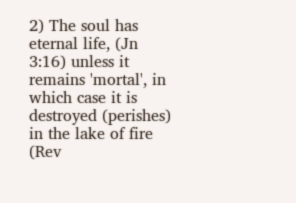2) The soul has eternal life, (Jn 3:16) unless it remains 'mortal', in which case it is destroyed (perishes) in the lake of fire (Rev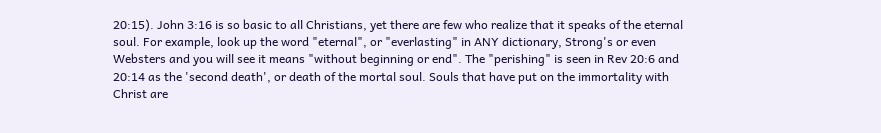20:15). John 3:16 is so basic to all Christians, yet there are few who realize that it speaks of the eternal soul. For example, look up the word "eternal", or "everlasting" in ANY dictionary, Strong's or even Websters and you will see it means "without beginning or end". The "perishing" is seen in Rev 20:6 and 20:14 as the 'second death', or death of the mortal soul. Souls that have put on the immortality with Christ are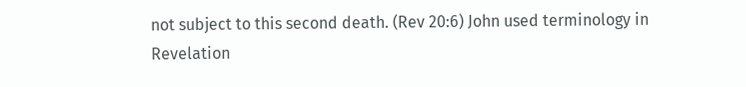not subject to this second death. (Rev 20:6) John used terminology in Revelation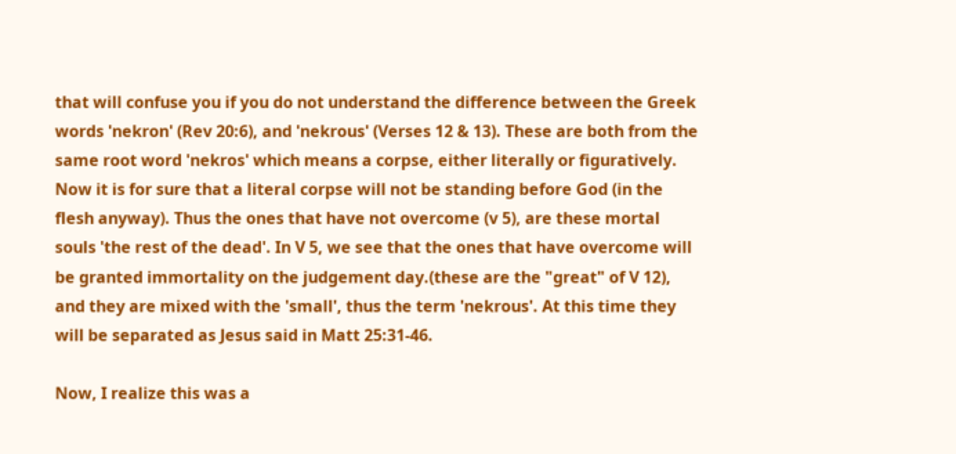that will confuse you if you do not understand the difference between the Greek words 'nekron' (Rev 20:6), and 'nekrous' (Verses 12 & 13). These are both from the same root word 'nekros' which means a corpse, either literally or figuratively. Now it is for sure that a literal corpse will not be standing before God (in the flesh anyway). Thus the ones that have not overcome (v 5), are these mortal souls 'the rest of the dead'. In V 5, we see that the ones that have overcome will be granted immortality on the judgement day.(these are the "great" of V 12), and they are mixed with the 'small', thus the term 'nekrous'. At this time they will be separated as Jesus said in Matt 25:31-46.

Now, I realize this was a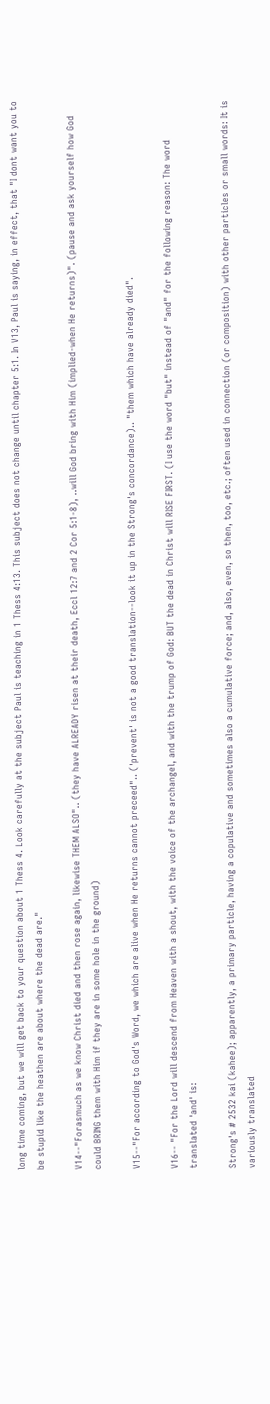long time coming, but we will get back to your question about 1 Thess 4. Look carefully at the subject Paul is teaching in 1 Thess 4:13. This subject does not change until chapter 5:1. In V13, Paul is saying, in effect, that "I dont want you to be stupid like the heathen are about where the dead are."

V14--"Forasmuch as we know Christ died and then rose again, likewise THEM ALSO".. (they have ALREADY risen at their death, Eccl 12:7 and 2 Cor 5:1-8), ..will God bring with Him (implied-when He returns)". (pause and ask yourself how God could BRING them with Him if they are in some hole in the ground)

V15--"For according to God's Word, we which are alive when He returns cannot preceed".. ('prevent' is not a good translation--look it up in the Strong's concordance).. "them which have already died".

V16-- "For the Lord will descend from Heaven with a shout, with the voice of the archangel, and with the trump of God: BUT the dead in Christ will RISE FIRST. (I use the word "but" instead of "and" for the following reason: The word translated 'and' is:

Strong's # 2532 kai (kahee); apparently, a primary particle, having a copulative and sometimes also a cumulative force; and, also, even, so then, too, etc.; often used in connection (or composition) with other particles or small words: It is variously translated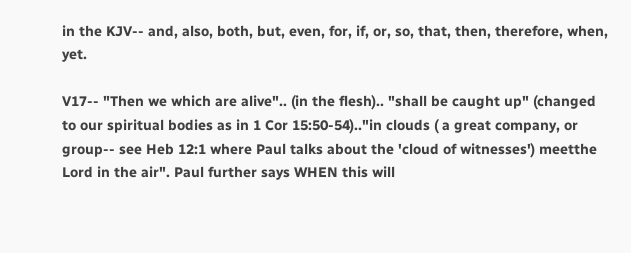in the KJV-- and, also, both, but, even, for, if, or, so, that, then, therefore, when, yet.

V17-- "Then we which are alive".. (in the flesh).. "shall be caught up" (changed to our spiritual bodies as in 1 Cor 15:50-54).."in clouds ( a great company, or group-- see Heb 12:1 where Paul talks about the 'cloud of witnesses') meetthe Lord in the air". Paul further says WHEN this will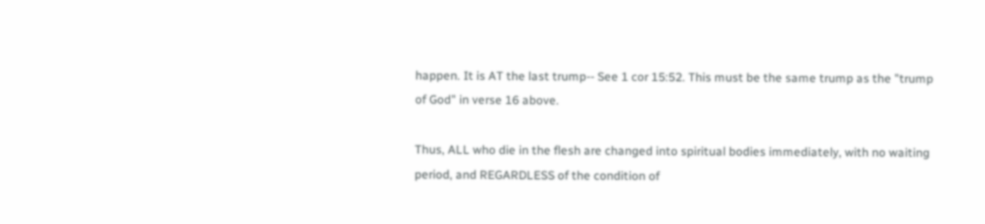happen. It is AT the last trump-- See 1 cor 15:52. This must be the same trump as the "trump of God" in verse 16 above.

Thus, ALL who die in the flesh are changed into spiritual bodies immediately, with no waiting period, and REGARDLESS of the condition of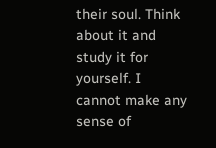their soul. Think about it and study it for yourself. I cannot make any sense of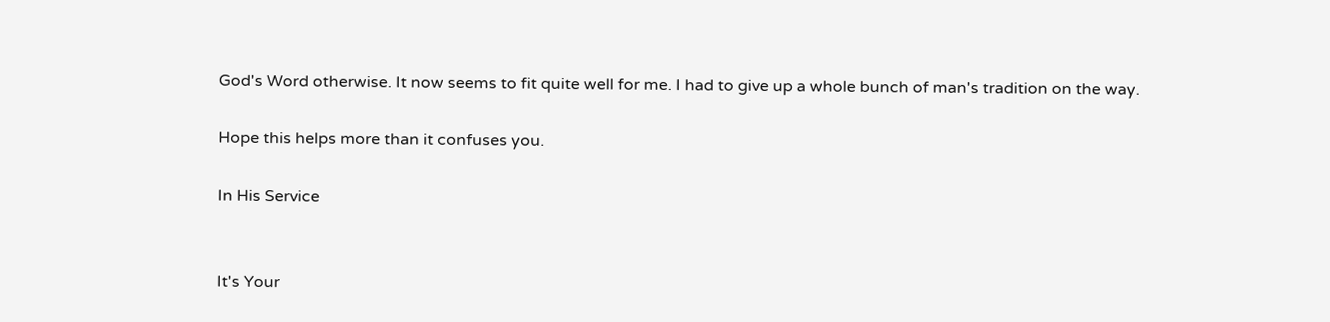God's Word otherwise. It now seems to fit quite well for me. I had to give up a whole bunch of man's tradition on the way.

Hope this helps more than it confuses you.

In His Service


It's Your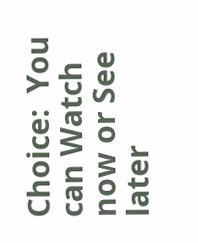Choice:  You can Watch now or See later